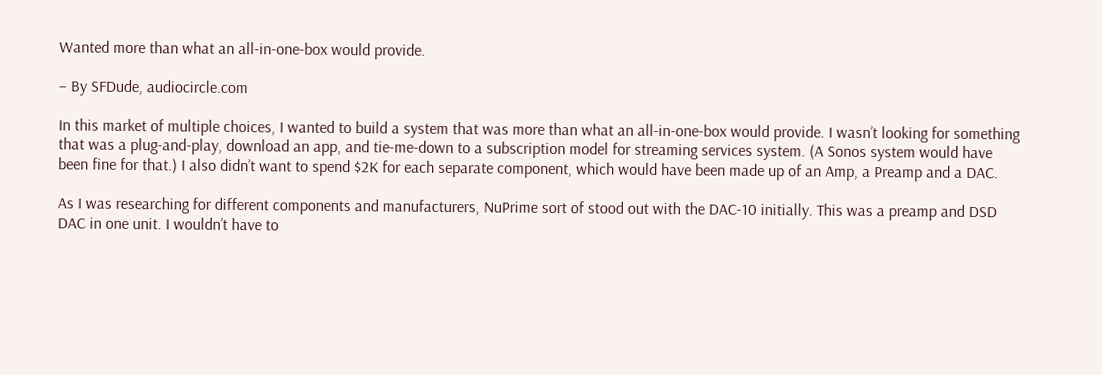Wanted more than what an all-in-one-box would provide.

– By SFDude, audiocircle.com

In this market of multiple choices, I wanted to build a system that was more than what an all-in-one-box would provide. I wasn’t looking for something that was a plug-and-play, download an app, and tie-me-down to a subscription model for streaming services system. (A Sonos system would have been fine for that.) I also didn’t want to spend $2K for each separate component, which would have been made up of an Amp, a Preamp and a DAC.

As I was researching for different components and manufacturers, NuPrime sort of stood out with the DAC-10 initially. This was a preamp and DSD DAC in one unit. I wouldn’t have to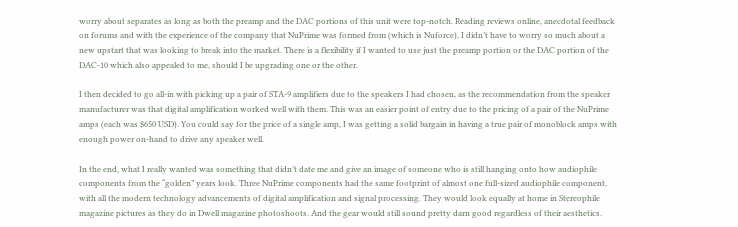worry about separates as long as both the preamp and the DAC portions of this unit were top-notch. Reading reviews online, anecdotal feedback on forums and with the experience of the company that NuPrime was formed from (which is Nuforce), I didn’t have to worry so much about a new upstart that was looking to break into the market. There is a flexibility if I wanted to use just the preamp portion or the DAC portion of the DAC-10 which also appealed to me, should I be upgrading one or the other.

I then decided to go all-in with picking up a pair of STA-9 amplifiers due to the speakers I had chosen, as the recommendation from the speaker manufacturer was that digital amplification worked well with them. This was an easier point of entry due to the pricing of a pair of the NuPrime amps (each was $650 USD). You could say for the price of a single amp, I was getting a solid bargain in having a true pair of monoblock amps with enough power on-hand to drive any speaker well.

In the end, what I really wanted was something that didn’t date me and give an image of someone who is still hanging onto how audiophile components from the “golden” years look. Three NuPrime components had the same footprint of almost one full-sized audiophile component, with all the modern technology advancements of digital amplification and signal processing. They would look equally at home in Stereophile magazine pictures as they do in Dwell magazine photoshoots. And the gear would still sound pretty darn good regardless of their aesthetics.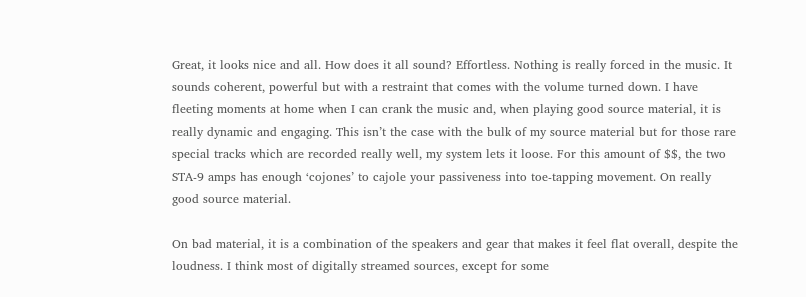Great, it looks nice and all. How does it all sound? Effortless. Nothing is really forced in the music. It sounds coherent, powerful but with a restraint that comes with the volume turned down. I have fleeting moments at home when I can crank the music and, when playing good source material, it is really dynamic and engaging. This isn’t the case with the bulk of my source material but for those rare special tracks which are recorded really well, my system lets it loose. For this amount of $$, the two STA-9 amps has enough ‘cojones’ to cajole your passiveness into toe-tapping movement. On really good source material.

On bad material, it is a combination of the speakers and gear that makes it feel flat overall, despite the loudness. I think most of digitally streamed sources, except for some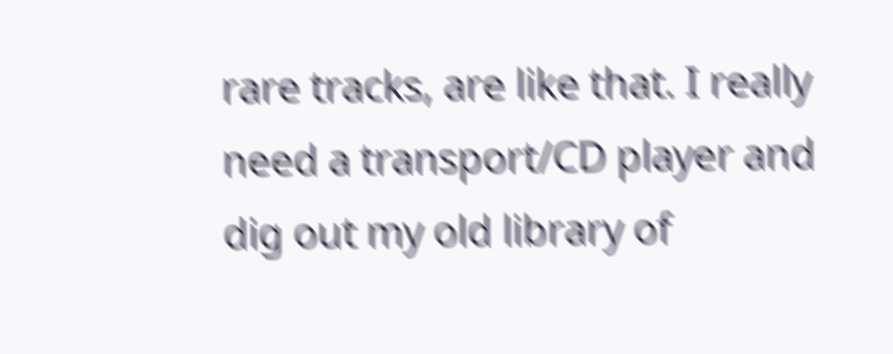rare tracks, are like that. I really need a transport/CD player and dig out my old library of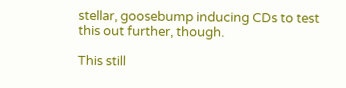stellar, goosebump inducing CDs to test this out further, though.

This still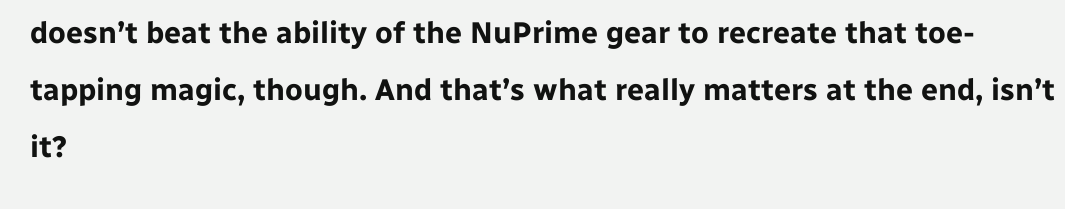doesn’t beat the ability of the NuPrime gear to recreate that toe-tapping magic, though. And that’s what really matters at the end, isn’t it?